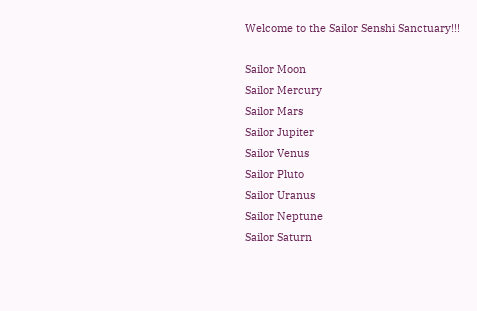Welcome to the Sailor Senshi Sanctuary!!!

Sailor Moon
Sailor Mercury
Sailor Mars
Sailor Jupiter
Sailor Venus
Sailor Pluto
Sailor Uranus
Sailor Neptune
Sailor Saturn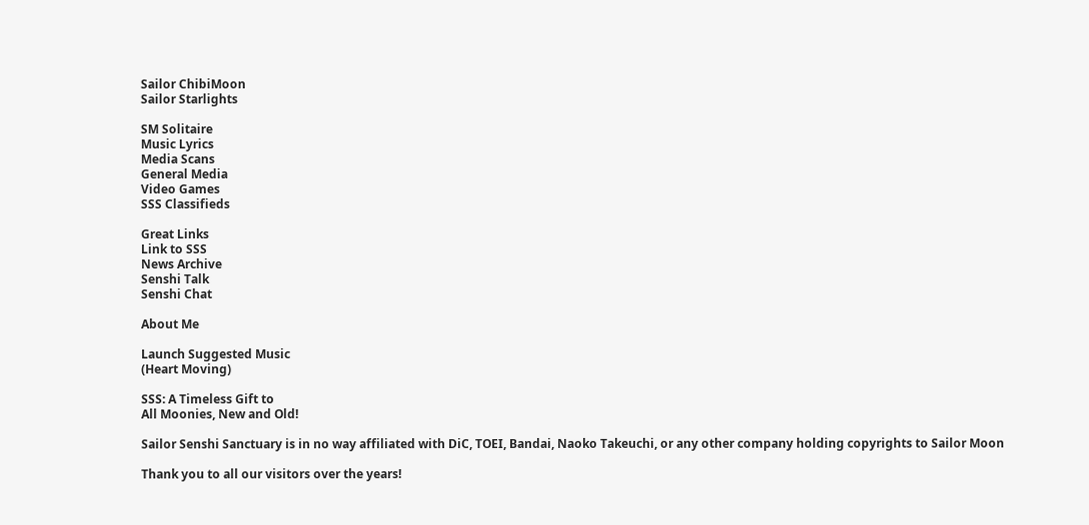Sailor ChibiMoon
Sailor Starlights

SM Solitaire
Music Lyrics
Media Scans
General Media
Video Games
SSS Classifieds

Great Links
Link to SSS
News Archive
Senshi Talk
Senshi Chat

About Me

Launch Suggested Music
(Heart Moving)

SSS: A Timeless Gift to
All Moonies, New and Old!

Sailor Senshi Sanctuary is in no way affiliated with DiC, TOEI, Bandai, Naoko Takeuchi, or any other company holding copyrights to Sailor Moon

Thank you to all our visitors over the years!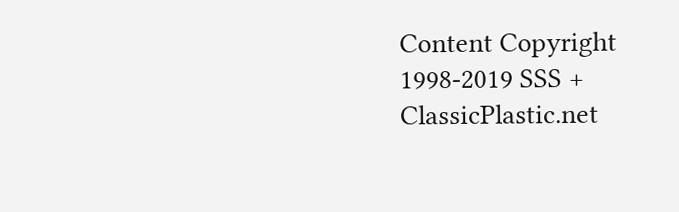Content Copyright 1998-2019 SSS + ClassicPlastic.net